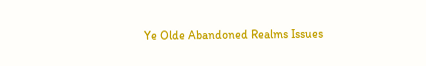Ye Olde Abandoned Realms Issues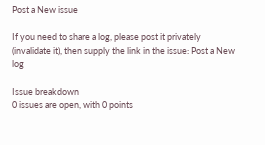Post a New issue

If you need to share a log, please post it privately (invalidate it), then supply the link in the issue: Post a New log

Issue breakdown
0 issues are open, with 0 points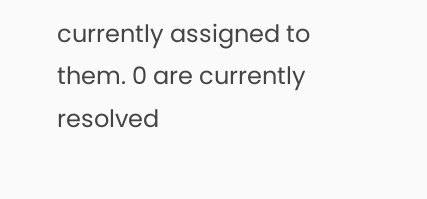currently assigned to them. 0 are currently resolved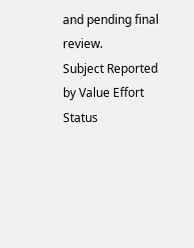and pending final review.
Subject Reported by Value Effort Status